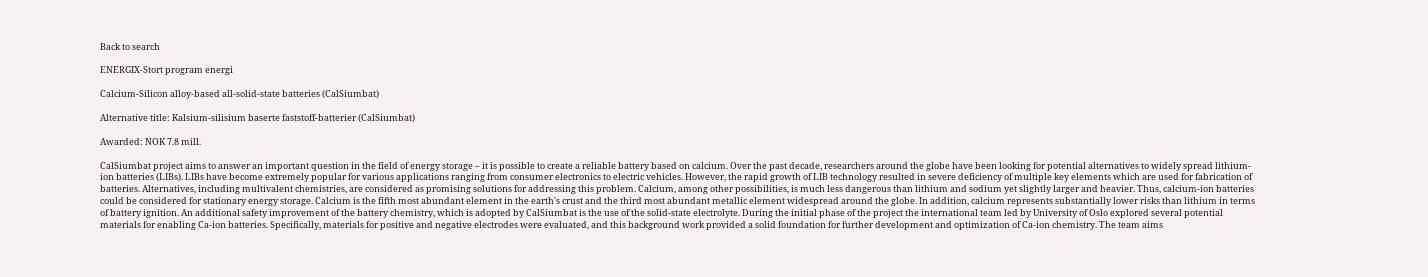Back to search

ENERGIX-Stort program energi

Calcium-Silicon alloy-based all-solid-state batteries (CalSiumbat)

Alternative title: Kalsium-silisium baserte faststoff-batterier (CalSiumbat)

Awarded: NOK 7.8 mill.

CalSiumbat project aims to answer an important question in the field of energy storage – it is possible to create a reliable battery based on calcium. Over the past decade, researchers around the globe have been looking for potential alternatives to widely spread lithium-ion batteries (LIBs). LIBs have become extremely popular for various applications ranging from consumer electronics to electric vehicles. However, the rapid growth of LIB technology resulted in severe deficiency of multiple key elements which are used for fabrication of batteries. Alternatives, including multivalent chemistries, are considered as promising solutions for addressing this problem. Calcium, among other possibilities, is much less dangerous than lithium and sodium yet slightly larger and heavier. Thus, calcium-ion batteries could be considered for stationary energy storage. Calcium is the fifth most abundant element in the earth's crust and the third most abundant metallic element widespread around the globe. In addition, calcium represents substantially lower risks than lithium in terms of battery ignition. An additional safety improvement of the battery chemistry, which is adopted by CalSiumbat is the use of the solid-state electrolyte. During the initial phase of the project the international team led by University of Oslo explored several potential materials for enabling Ca-ion batteries. Specifically, materials for positive and negative electrodes were evaluated, and this background work provided a solid foundation for further development and optimization of Ca-ion chemistry. The team aims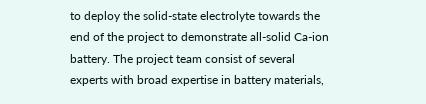to deploy the solid-state electrolyte towards the end of the project to demonstrate all-solid Ca-ion battery. The project team consist of several experts with broad expertise in battery materials,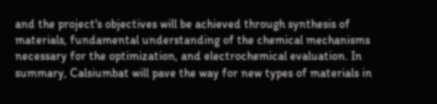and the project's objectives will be achieved through synthesis of materials, fundamental understanding of the chemical mechanisms necessary for the optimization, and electrochemical evaluation. In summary, Calsiumbat will pave the way for new types of materials in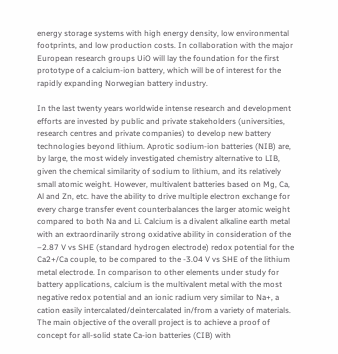energy storage systems with high energy density, low environmental footprints, and low production costs. In collaboration with the major European research groups UiO will lay the foundation for the first prototype of a calcium-ion battery, which will be of interest for the rapidly expanding Norwegian battery industry.

In the last twenty years worldwide intense research and development efforts are invested by public and private stakeholders (universities, research centres and private companies) to develop new battery technologies beyond lithium. Aprotic sodium-ion batteries (NIB) are, by large, the most widely investigated chemistry alternative to LIB, given the chemical similarity of sodium to lithium, and its relatively small atomic weight. However, multivalent batteries based on Mg, Ca, Al and Zn, etc. have the ability to drive multiple electron exchange for every charge transfer event counterbalances the larger atomic weight compared to both Na and Li. Calcium is a divalent alkaline earth metal with an extraordinarily strong oxidative ability in consideration of the –2.87 V vs SHE (standard hydrogen electrode) redox potential for the Ca2+/Ca couple, to be compared to the -3.04 V vs SHE of the lithium metal electrode. In comparison to other elements under study for battery applications, calcium is the multivalent metal with the most negative redox potential and an ionic radium very similar to Na+, a cation easily intercalated/deintercalated in/from a variety of materials. The main objective of the overall project is to achieve a proof of concept for all-solid state Ca-ion batteries (CIB) with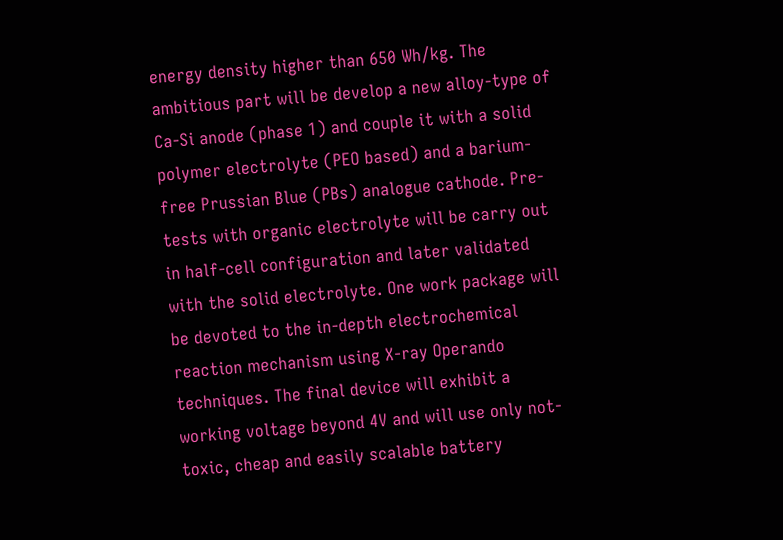energy density higher than 650 Wh/kg. The ambitious part will be develop a new alloy-type of Ca-Si anode (phase 1) and couple it with a solid polymer electrolyte (PEO based) and a barium-free Prussian Blue (PBs) analogue cathode. Pre-tests with organic electrolyte will be carry out in half-cell configuration and later validated with the solid electrolyte. One work package will be devoted to the in-depth electrochemical reaction mechanism using X-ray Operando techniques. The final device will exhibit a working voltage beyond 4V and will use only not-toxic, cheap and easily scalable battery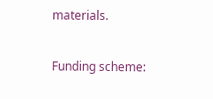materials.

Funding scheme: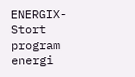ENERGIX-Stort program energi